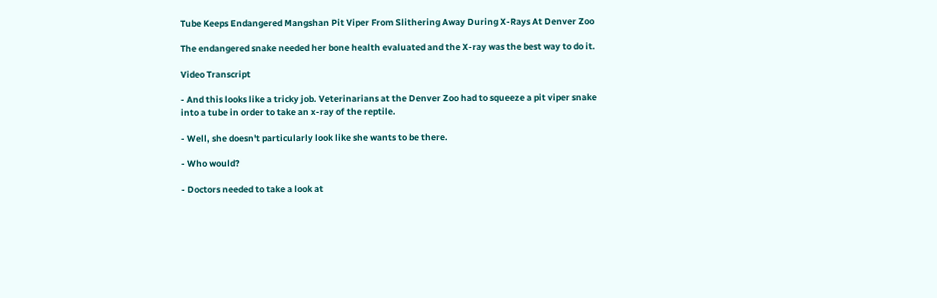Tube Keeps Endangered Mangshan Pit Viper From Slithering Away During X-Rays At Denver Zoo

The endangered snake needed her bone health evaluated and the X-ray was the best way to do it.

Video Transcript

- And this looks like a tricky job. Veterinarians at the Denver Zoo had to squeeze a pit viper snake into a tube in order to take an x-ray of the reptile.

- Well, she doesn't particularly look like she wants to be there.

- Who would?

- Doctors needed to take a look at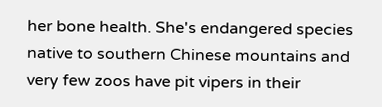her bone health. She's endangered species native to southern Chinese mountains and very few zoos have pit vipers in their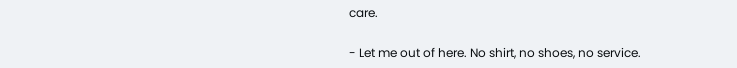care.

- Let me out of here. No shirt, no shoes, no service.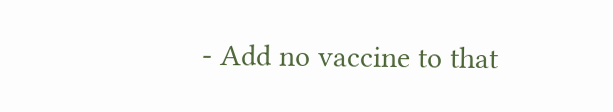- Add no vaccine to that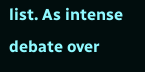list. As intense debate over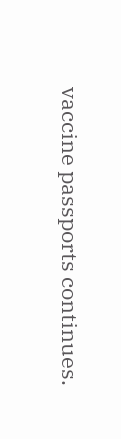vaccine passports continues.